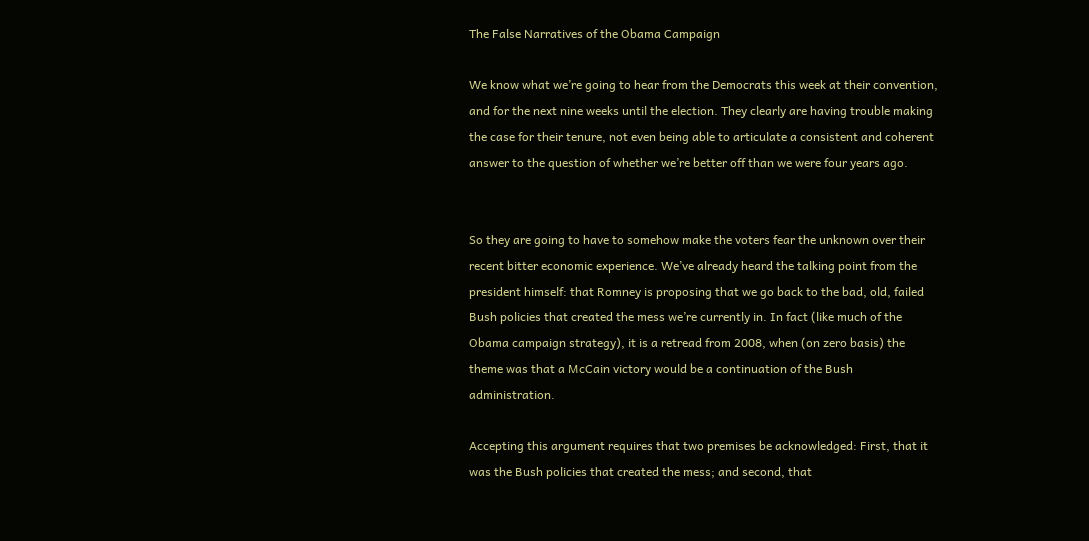The False Narratives of the Obama Campaign

We know what we’re going to hear from the Democrats this week at their convention, and for the next nine weeks until the election. They clearly are having trouble making the case for their tenure, not even being able to articulate a consistent and coherent answer to the question of whether we’re better off than we were four years ago.


So they are going to have to somehow make the voters fear the unknown over their recent bitter economic experience. We’ve already heard the talking point from the president himself: that Romney is proposing that we go back to the bad, old, failed Bush policies that created the mess we’re currently in. In fact (like much of the Obama campaign strategy), it is a retread from 2008, when (on zero basis) the theme was that a McCain victory would be a continuation of the Bush administration.

Accepting this argument requires that two premises be acknowledged: First, that it was the Bush policies that created the mess; and second, that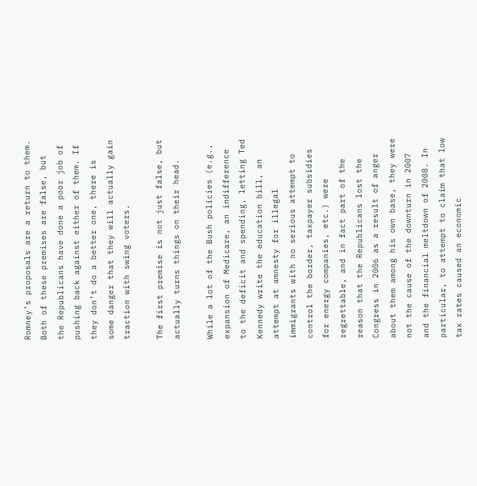Romney’s proposals are a return to them. Both of these premises are false, but the Republicans have done a poor job of pushing back against either of them. If they don’t do a better one, there is some danger that they will actually gain traction with swing voters.

The first premise is not just false, but actually turns things on their head.

While a lot of the Bush policies (e.g., expansion of Medicare, an indifference to the deficit and spending, letting Ted Kennedy write the education bill, an attempt at amnesty for illegal immigrants with no serious attempt to control the border, taxpayer subsidies for energy companies, etc.) were regrettable, and in fact part of the reason that the Republicans lost the Congress in 2006 as a result of anger about them among his own base, they were not the cause of the downturn in 2007 and the financial meltdown of 2008. In particular, to attempt to claim that low tax rates caused an economic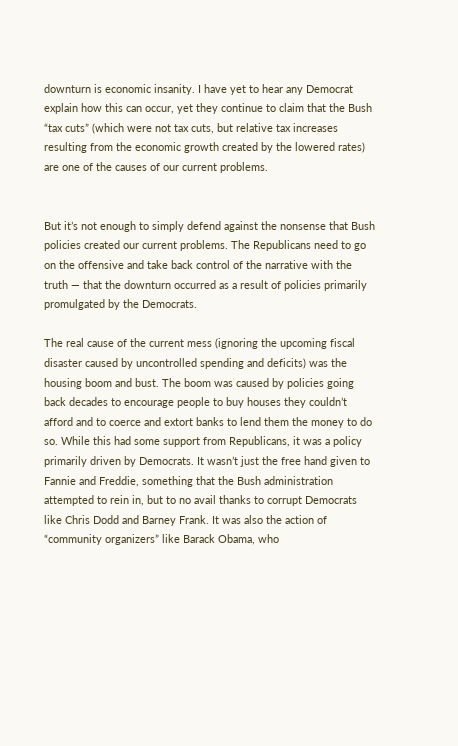downturn is economic insanity. I have yet to hear any Democrat explain how this can occur, yet they continue to claim that the Bush “tax cuts” (which were not tax cuts, but relative tax increases resulting from the economic growth created by the lowered rates) are one of the causes of our current problems.


But it’s not enough to simply defend against the nonsense that Bush policies created our current problems. The Republicans need to go on the offensive and take back control of the narrative with the truth — that the downturn occurred as a result of policies primarily promulgated by the Democrats.

The real cause of the current mess (ignoring the upcoming fiscal disaster caused by uncontrolled spending and deficits) was the housing boom and bust. The boom was caused by policies going back decades to encourage people to buy houses they couldn’t afford and to coerce and extort banks to lend them the money to do so. While this had some support from Republicans, it was a policy primarily driven by Democrats. It wasn’t just the free hand given to Fannie and Freddie, something that the Bush administration attempted to rein in, but to no avail thanks to corrupt Democrats like Chris Dodd and Barney Frank. It was also the action of “community organizers” like Barack Obama, who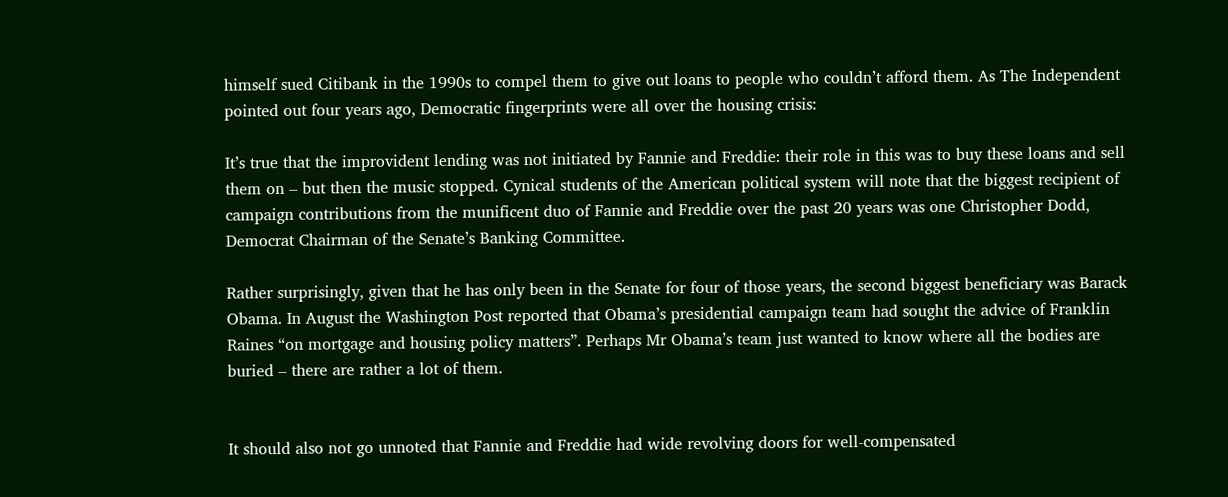himself sued Citibank in the 1990s to compel them to give out loans to people who couldn’t afford them. As The Independent pointed out four years ago, Democratic fingerprints were all over the housing crisis:

It’s true that the improvident lending was not initiated by Fannie and Freddie: their role in this was to buy these loans and sell them on – but then the music stopped. Cynical students of the American political system will note that the biggest recipient of campaign contributions from the munificent duo of Fannie and Freddie over the past 20 years was one Christopher Dodd, Democrat Chairman of the Senate’s Banking Committee.

Rather surprisingly, given that he has only been in the Senate for four of those years, the second biggest beneficiary was Barack Obama. In August the Washington Post reported that Obama’s presidential campaign team had sought the advice of Franklin Raines “on mortgage and housing policy matters”. Perhaps Mr Obama’s team just wanted to know where all the bodies are buried – there are rather a lot of them.


It should also not go unnoted that Fannie and Freddie had wide revolving doors for well-compensated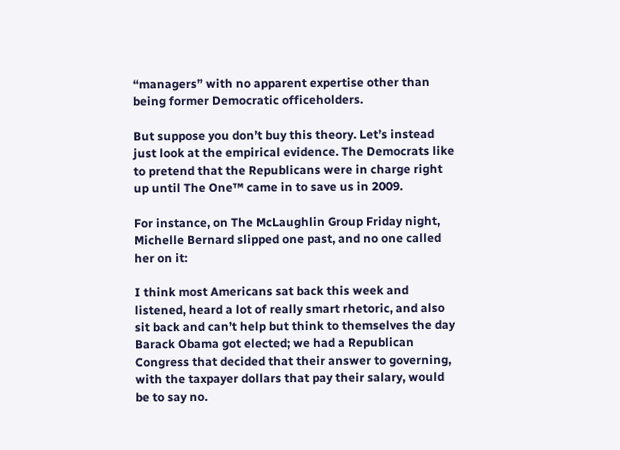“managers” with no apparent expertise other than being former Democratic officeholders.

But suppose you don’t buy this theory. Let’s instead just look at the empirical evidence. The Democrats like to pretend that the Republicans were in charge right up until The One™ came in to save us in 2009.

For instance, on The McLaughlin Group Friday night, Michelle Bernard slipped one past, and no one called her on it:

I think most Americans sat back this week and listened, heard a lot of really smart rhetoric, and also sit back and can’t help but think to themselves the day Barack Obama got elected; we had a Republican Congress that decided that their answer to governing, with the taxpayer dollars that pay their salary, would be to say no.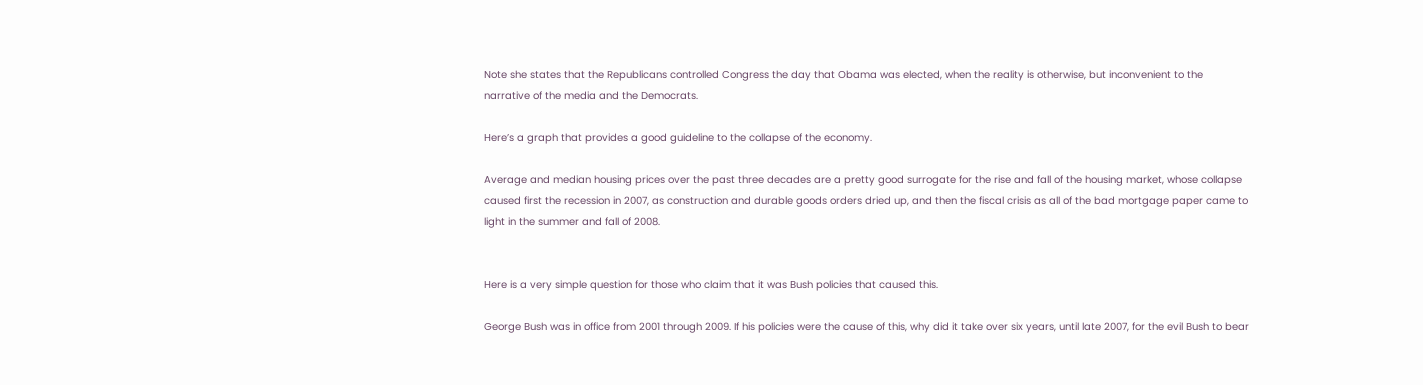Note she states that the Republicans controlled Congress the day that Obama was elected, when the reality is otherwise, but inconvenient to the narrative of the media and the Democrats.

Here’s a graph that provides a good guideline to the collapse of the economy.

Average and median housing prices over the past three decades are a pretty good surrogate for the rise and fall of the housing market, whose collapse caused first the recession in 2007, as construction and durable goods orders dried up, and then the fiscal crisis as all of the bad mortgage paper came to light in the summer and fall of 2008.


Here is a very simple question for those who claim that it was Bush policies that caused this.

George Bush was in office from 2001 through 2009. If his policies were the cause of this, why did it take over six years, until late 2007, for the evil Bush to bear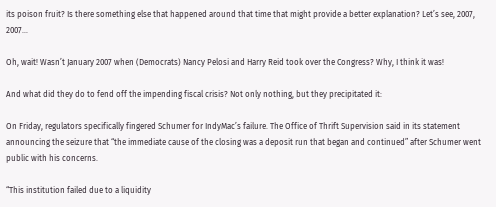its poison fruit? Is there something else that happened around that time that might provide a better explanation? Let’s see, 2007, 2007…

Oh, wait! Wasn’t January 2007 when (Democrats) Nancy Pelosi and Harry Reid took over the Congress? Why, I think it was!

And what did they do to fend off the impending fiscal crisis? Not only nothing, but they precipitated it:

On Friday, regulators specifically fingered Schumer for IndyMac’s failure. The Office of Thrift Supervision said in its statement announcing the seizure that “the immediate cause of the closing was a deposit run that began and continued” after Schumer went public with his concerns.

“This institution failed due to a liquidity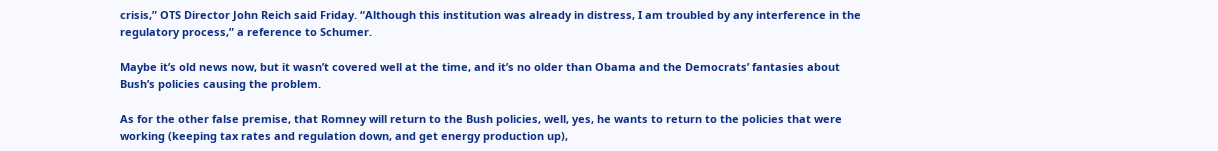crisis,” OTS Director John Reich said Friday. “Although this institution was already in distress, I am troubled by any interference in the regulatory process,” a reference to Schumer.

Maybe it’s old news now, but it wasn’t covered well at the time, and it’s no older than Obama and the Democrats’ fantasies about Bush’s policies causing the problem.

As for the other false premise, that Romney will return to the Bush policies, well, yes, he wants to return to the policies that were working (keeping tax rates and regulation down, and get energy production up),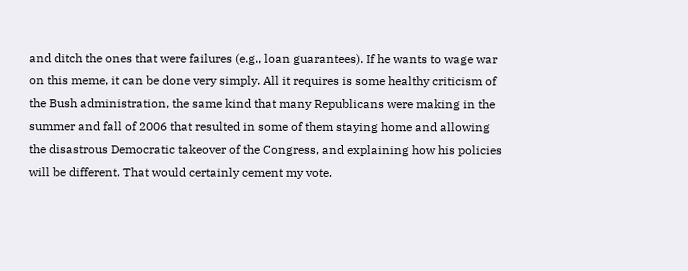and ditch the ones that were failures (e.g., loan guarantees). If he wants to wage war on this meme, it can be done very simply. All it requires is some healthy criticism of the Bush administration, the same kind that many Republicans were making in the summer and fall of 2006 that resulted in some of them staying home and allowing the disastrous Democratic takeover of the Congress, and explaining how his policies will be different. That would certainly cement my vote.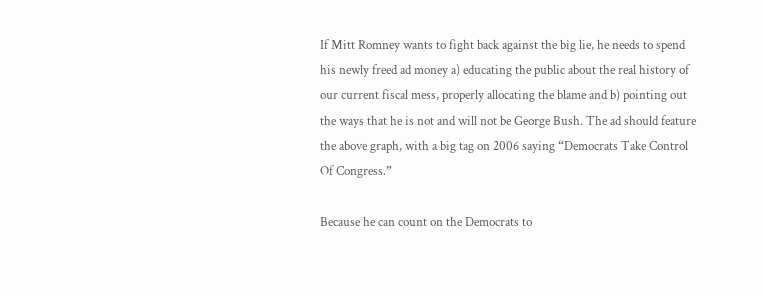If Mitt Romney wants to fight back against the big lie, he needs to spend his newly freed ad money a) educating the public about the real history of our current fiscal mess, properly allocating the blame and b) pointing out the ways that he is not and will not be George Bush. The ad should feature the above graph, with a big tag on 2006 saying “Democrats Take Control Of Congress.”

Because he can count on the Democrats to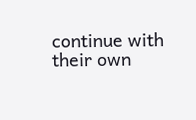continue with their own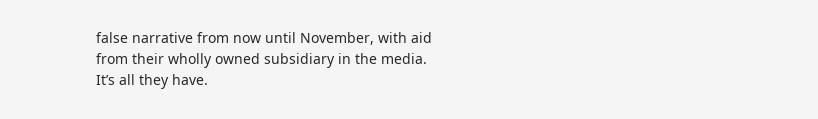false narrative from now until November, with aid from their wholly owned subsidiary in the media. It’s all they have.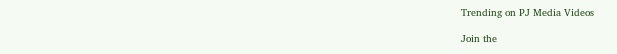Trending on PJ Media Videos

Join the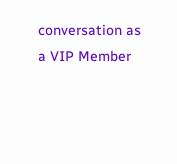conversation as a VIP Member